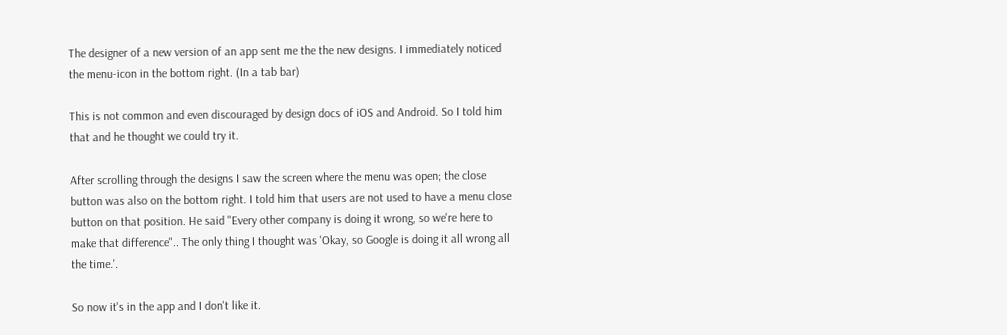The designer of a new version of an app sent me the the new designs. I immediately noticed the menu-icon in the bottom right. (In a tab bar)

This is not common and even discouraged by design docs of iOS and Android. So I told him that and he thought we could try it.

After scrolling through the designs I saw the screen where the menu was open; the close button was also on the bottom right. I told him that users are not used to have a menu close button on that position. He said "Every other company is doing it wrong, so we're here to make that difference".. The only thing I thought was 'Okay, so Google is doing it all wrong all the time.'.

So now it's in the app and I don't like it.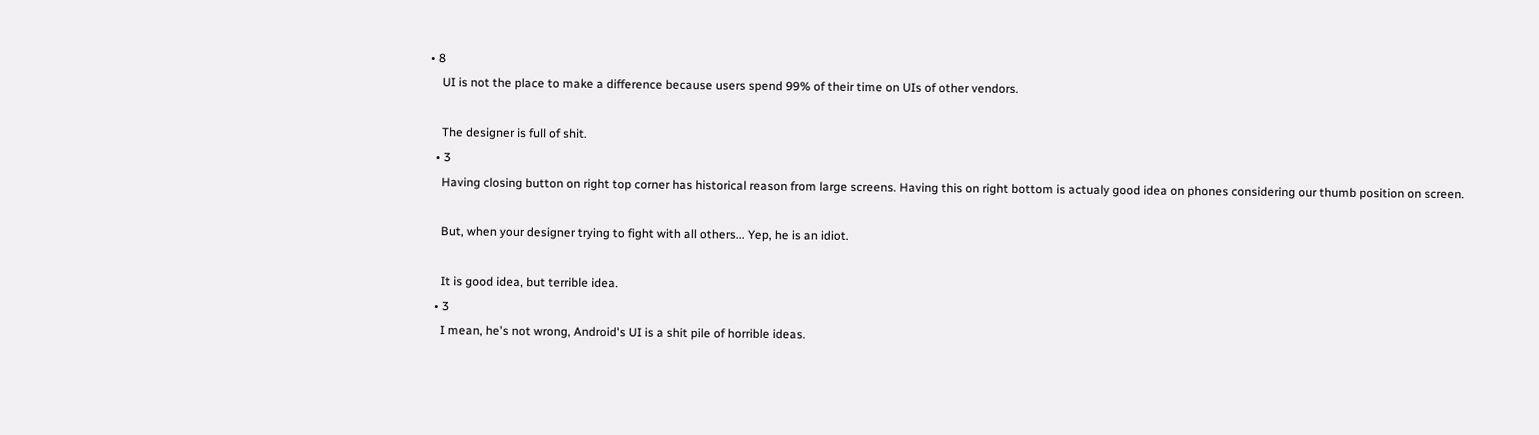• 8
    UI is not the place to make a difference because users spend 99% of their time on UIs of other vendors.

    The designer is full of shit.
  • 3
    Having closing button on right top corner has historical reason from large screens. Having this on right bottom is actualy good idea on phones considering our thumb position on screen.

    But, when your designer trying to fight with all others... Yep, he is an idiot.

    It is good idea, but terrible idea.
  • 3
    I mean, he's not wrong, Android's UI is a shit pile of horrible ideas.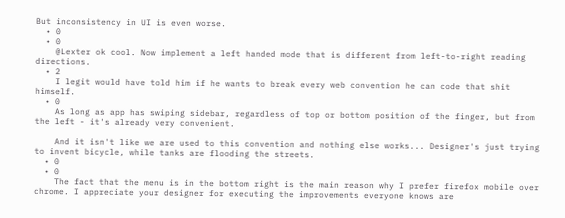But inconsistency in UI is even worse.
  • 0
  • 0
    @Lexter ok cool. Now implement a left handed mode that is different from left-to-right reading directions.
  • 2
    I legit would have told him if he wants to break every web convention he can code that shit himself.
  • 0
    As long as app has swiping sidebar, regardless of top or bottom position of the finger, but from the left - it's already very convenient.

    And it isn't like we are used to this convention and nothing else works... Designer's just trying to invent bicycle, while tanks are flooding the streets.
  • 0
  • 0
    The fact that the menu is in the bottom right is the main reason why I prefer firefox mobile over chrome. I appreciate your designer for executing the improvements everyone knows are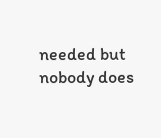needed but nobody does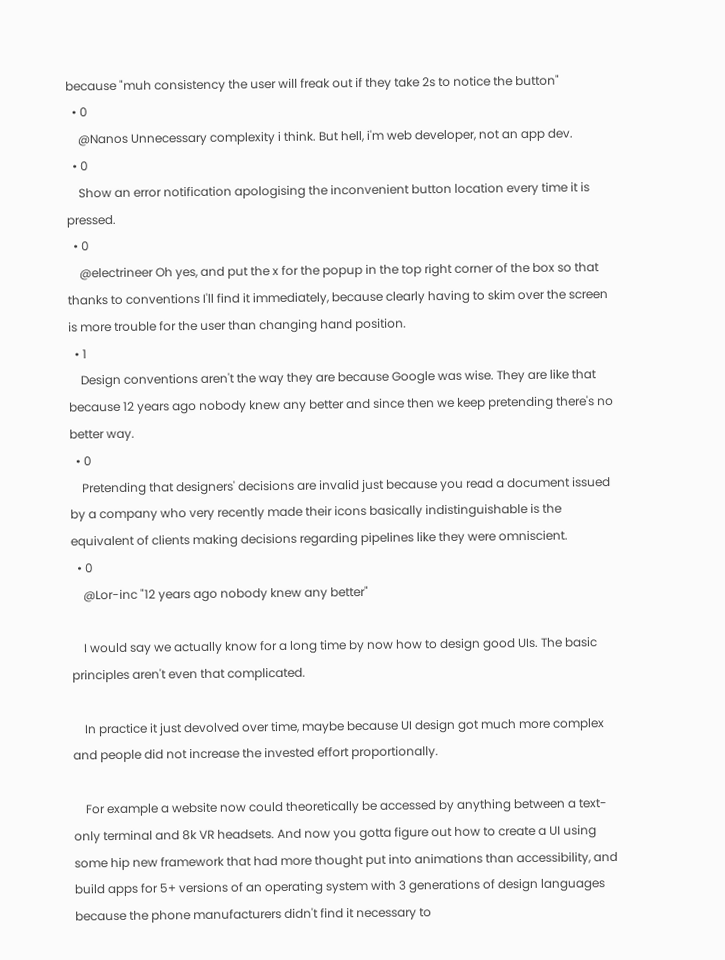because "muh consistency the user will freak out if they take 2s to notice the button"
  • 0
    @Nanos Unnecessary complexity i think. But hell, i'm web developer, not an app dev.
  • 0
    Show an error notification apologising the inconvenient button location every time it is pressed.
  • 0
    @electrineer Oh yes, and put the x for the popup in the top right corner of the box so that thanks to conventions I'll find it immediately, because clearly having to skim over the screen is more trouble for the user than changing hand position.
  • 1
    Design conventions aren't the way they are because Google was wise. They are like that because 12 years ago nobody knew any better and since then we keep pretending there's no better way.
  • 0
    Pretending that designers' decisions are invalid just because you read a document issued by a company who very recently made their icons basically indistinguishable is the equivalent of clients making decisions regarding pipelines like they were omniscient.
  • 0
    @Lor-inc "12 years ago nobody knew any better"

    I would say we actually know for a long time by now how to design good UIs. The basic principles aren't even that complicated.

    In practice it just devolved over time, maybe because UI design got much more complex and people did not increase the invested effort proportionally.

    For example a website now could theoretically be accessed by anything between a text-only terminal and 8k VR headsets. And now you gotta figure out how to create a UI using some hip new framework that had more thought put into animations than accessibility, and build apps for 5+ versions of an operating system with 3 generations of design languages because the phone manufacturers didn't find it necessary to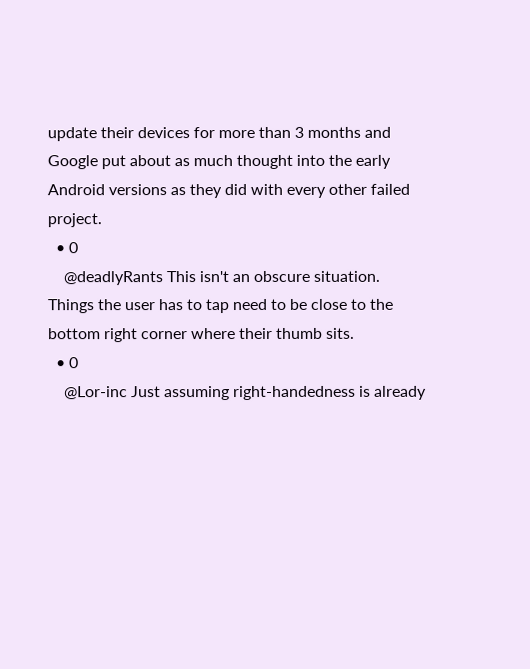update their devices for more than 3 months and Google put about as much thought into the early Android versions as they did with every other failed project.
  • 0
    @deadlyRants This isn't an obscure situation. Things the user has to tap need to be close to the bottom right corner where their thumb sits.
  • 0
    @Lor-inc Just assuming right-handedness is already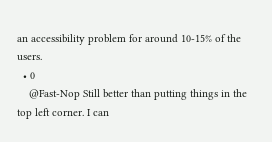an accessibility problem for around 10-15% of the users.
  • 0
    @Fast-Nop Still better than putting things in the top left corner. I can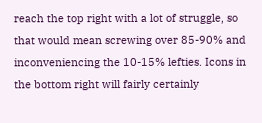reach the top right with a lot of struggle, so that would mean screwing over 85-90% and inconveniencing the 10-15% lefties. Icons in the bottom right will fairly certainly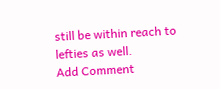still be within reach to lefties as well.
Add Comment